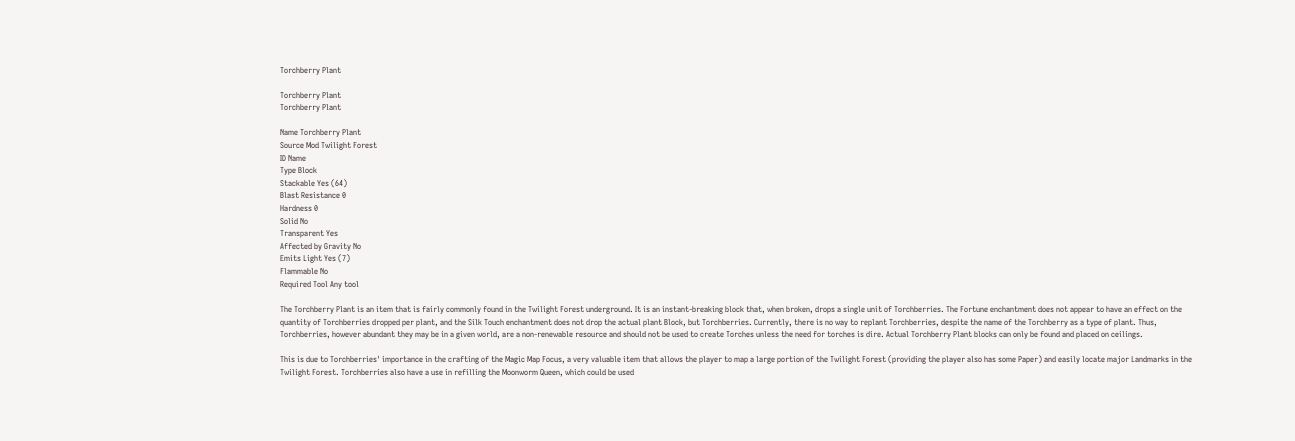Torchberry Plant

Torchberry Plant
Torchberry Plant

Name Torchberry Plant
Source Mod Twilight Forest
ID Name
Type Block
Stackable Yes (64)
Blast Resistance 0
Hardness 0
Solid No
Transparent Yes
Affected by Gravity No
Emits Light Yes (7)
Flammable No
Required Tool Any tool

The Torchberry Plant is an item that is fairly commonly found in the Twilight Forest underground. It is an instant-breaking block that, when broken, drops a single unit of Torchberries. The Fortune enchantment does not appear to have an effect on the quantity of Torchberries dropped per plant, and the Silk Touch enchantment does not drop the actual plant Block, but Torchberries. Currently, there is no way to replant Torchberries, despite the name of the Torchberry as a type of plant. Thus, Torchberries, however abundant they may be in a given world, are a non-renewable resource and should not be used to create Torches unless the need for torches is dire. Actual Torchberry Plant blocks can only be found and placed on ceilings.

This is due to Torchberries' importance in the crafting of the Magic Map Focus, a very valuable item that allows the player to map a large portion of the Twilight Forest (providing the player also has some Paper) and easily locate major Landmarks in the Twilight Forest. Torchberries also have a use in refilling the Moonworm Queen, which could be used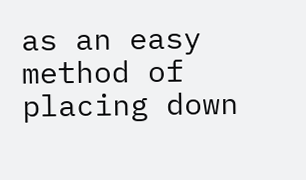as an easy method of placing down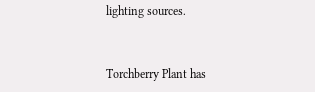lighting sources.


Torchberry Plant has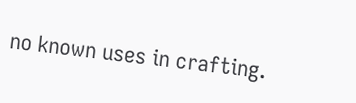no known uses in crafting.